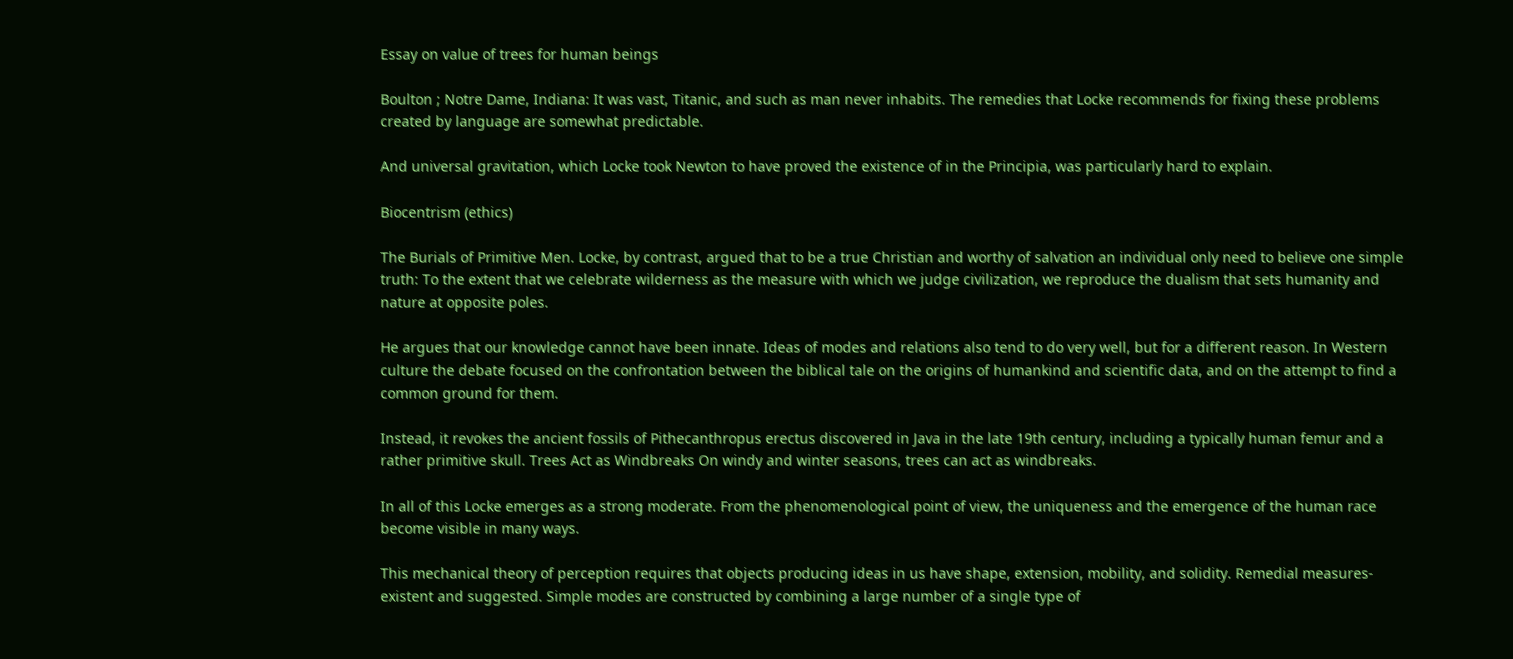Essay on value of trees for human beings

Boulton ; Notre Dame, Indiana: It was vast, Titanic, and such as man never inhabits. The remedies that Locke recommends for fixing these problems created by language are somewhat predictable.

And universal gravitation, which Locke took Newton to have proved the existence of in the Principia, was particularly hard to explain.

Biocentrism (ethics)

The Burials of Primitive Men. Locke, by contrast, argued that to be a true Christian and worthy of salvation an individual only need to believe one simple truth: To the extent that we celebrate wilderness as the measure with which we judge civilization, we reproduce the dualism that sets humanity and nature at opposite poles.

He argues that our knowledge cannot have been innate. Ideas of modes and relations also tend to do very well, but for a different reason. In Western culture the debate focused on the confrontation between the biblical tale on the origins of humankind and scientific data, and on the attempt to find a common ground for them.

Instead, it revokes the ancient fossils of Pithecanthropus erectus discovered in Java in the late 19th century, including a typically human femur and a rather primitive skull. Trees Act as Windbreaks On windy and winter seasons, trees can act as windbreaks.

In all of this Locke emerges as a strong moderate. From the phenomenological point of view, the uniqueness and the emergence of the human race become visible in many ways.

This mechanical theory of perception requires that objects producing ideas in us have shape, extension, mobility, and solidity. Remedial measures-existent and suggested. Simple modes are constructed by combining a large number of a single type of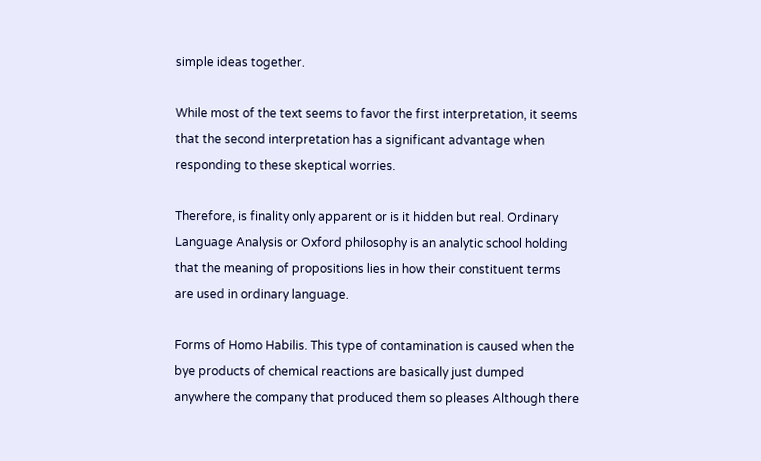simple ideas together.

While most of the text seems to favor the first interpretation, it seems that the second interpretation has a significant advantage when responding to these skeptical worries.

Therefore, is finality only apparent or is it hidden but real. Ordinary Language Analysis or Oxford philosophy is an analytic school holding that the meaning of propositions lies in how their constituent terms are used in ordinary language.

Forms of Homo Habilis. This type of contamination is caused when the bye products of chemical reactions are basically just dumped anywhere the company that produced them so pleases Although there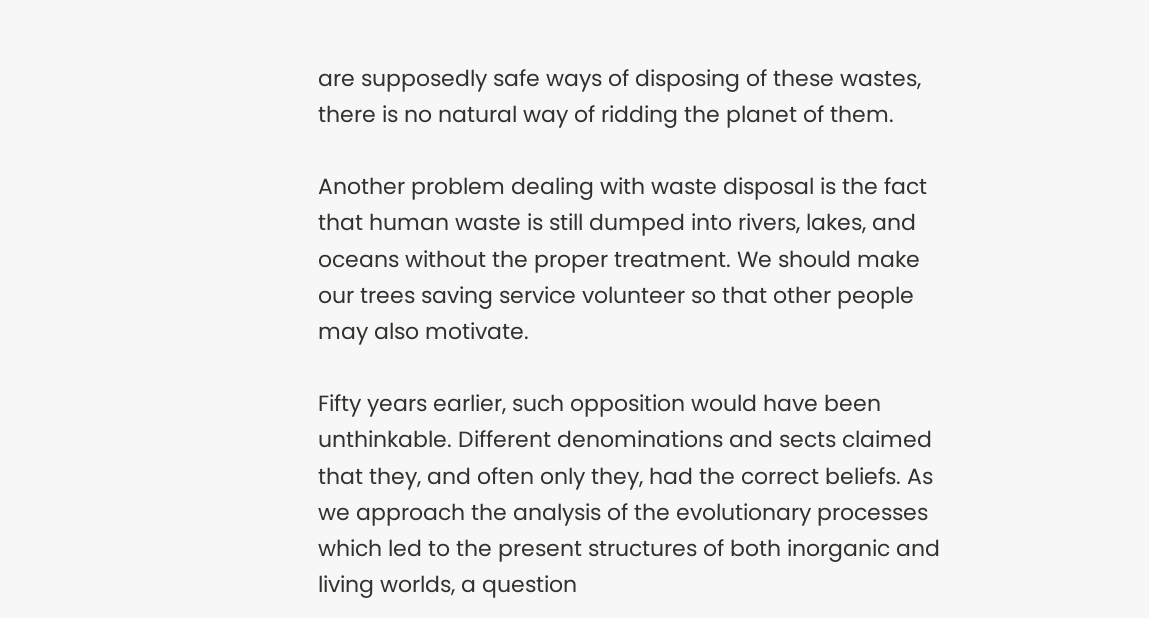are supposedly safe ways of disposing of these wastes, there is no natural way of ridding the planet of them.

Another problem dealing with waste disposal is the fact that human waste is still dumped into rivers, lakes, and oceans without the proper treatment. We should make our trees saving service volunteer so that other people may also motivate.

Fifty years earlier, such opposition would have been unthinkable. Different denominations and sects claimed that they, and often only they, had the correct beliefs. As we approach the analysis of the evolutionary processes which led to the present structures of both inorganic and living worlds, a question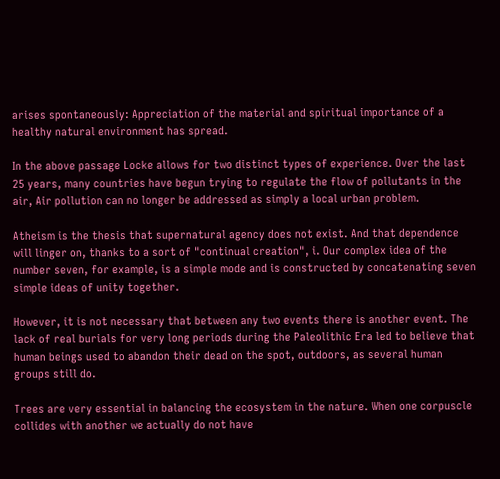arises spontaneously: Appreciation of the material and spiritual importance of a healthy natural environment has spread.

In the above passage Locke allows for two distinct types of experience. Over the last 25 years, many countries have begun trying to regulate the flow of pollutants in the air, Air pollution can no longer be addressed as simply a local urban problem.

Atheism is the thesis that supernatural agency does not exist. And that dependence will linger on, thanks to a sort of "continual creation", i. Our complex idea of the number seven, for example, is a simple mode and is constructed by concatenating seven simple ideas of unity together.

However, it is not necessary that between any two events there is another event. The lack of real burials for very long periods during the Paleolithic Era led to believe that human beings used to abandon their dead on the spot, outdoors, as several human groups still do.

Trees are very essential in balancing the ecosystem in the nature. When one corpuscle collides with another we actually do not have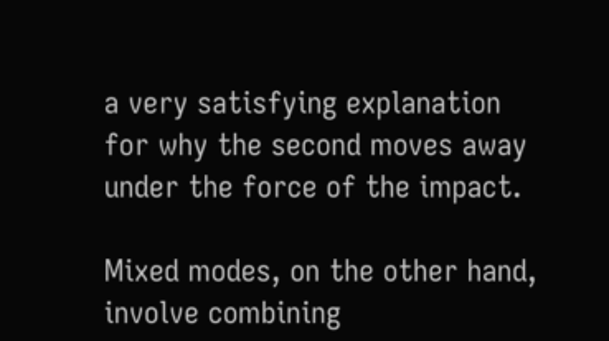a very satisfying explanation for why the second moves away under the force of the impact.

Mixed modes, on the other hand, involve combining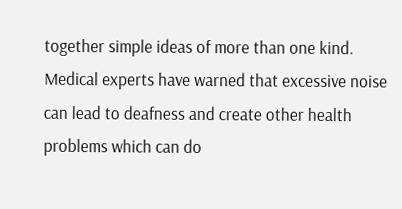together simple ideas of more than one kind. Medical experts have warned that excessive noise can lead to deafness and create other health problems which can do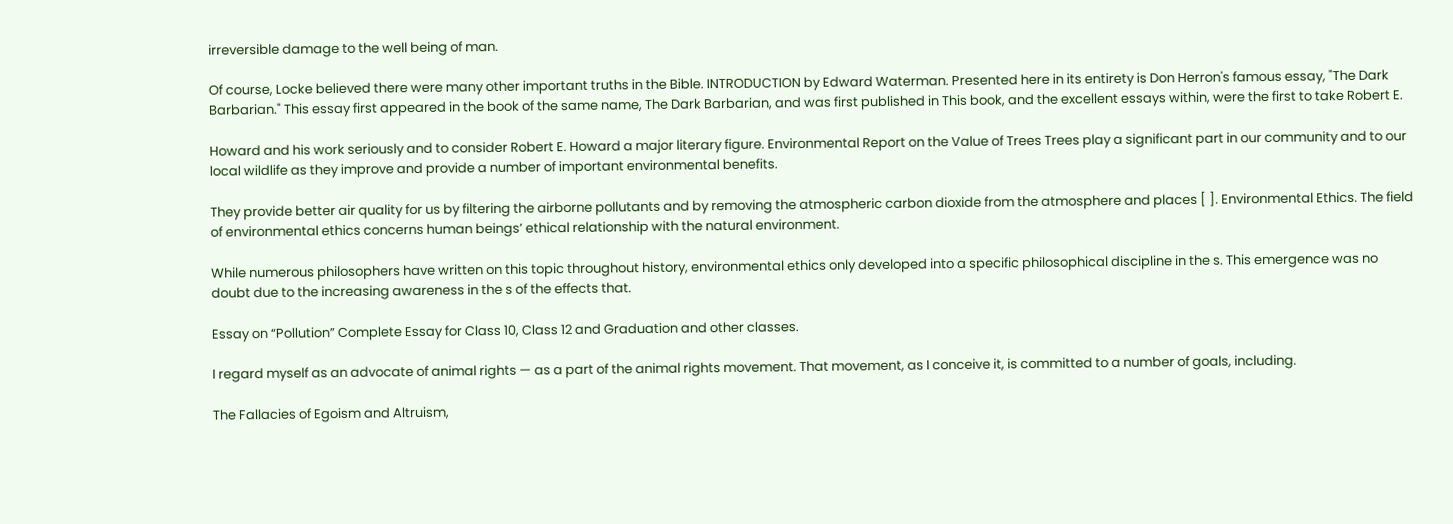irreversible damage to the well being of man.

Of course, Locke believed there were many other important truths in the Bible. INTRODUCTION by Edward Waterman. Presented here in its entirety is Don Herron's famous essay, "The Dark Barbarian." This essay first appeared in the book of the same name, The Dark Barbarian, and was first published in This book, and the excellent essays within, were the first to take Robert E.

Howard and his work seriously and to consider Robert E. Howard a major literary figure. Environmental Report on the Value of Trees Trees play a significant part in our community and to our local wildlife as they improve and provide a number of important environmental benefits.

They provide better air quality for us by filtering the airborne pollutants and by removing the atmospheric carbon dioxide from the atmosphere and places [ ]. Environmental Ethics. The field of environmental ethics concerns human beings’ ethical relationship with the natural environment.

While numerous philosophers have written on this topic throughout history, environmental ethics only developed into a specific philosophical discipline in the s. This emergence was no doubt due to the increasing awareness in the s of the effects that.

Essay on “Pollution” Complete Essay for Class 10, Class 12 and Graduation and other classes.

I regard myself as an advocate of animal rights — as a part of the animal rights movement. That movement, as I conceive it, is committed to a number of goals, including.

The Fallacies of Egoism and Altruism,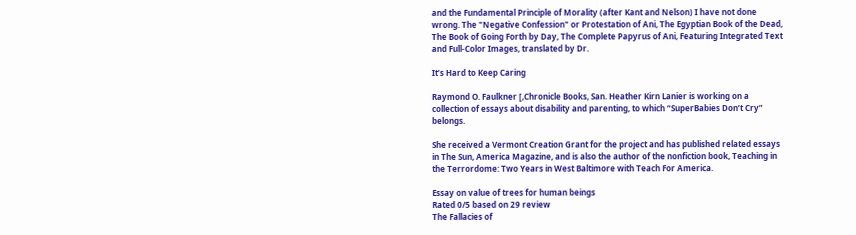and the Fundamental Principle of Morality (after Kant and Nelson) I have not done wrong. The "Negative Confession" or Protestation of Ani, The Egyptian Book of the Dead, The Book of Going Forth by Day, The Complete Papyrus of Ani, Featuring Integrated Text and Full-Color Images, translated by Dr.

It’s Hard to Keep Caring

Raymond O. Faulkner [,Chronicle Books, San. Heather Kirn Lanier is working on a collection of essays about disability and parenting, to which “SuperBabies Don’t Cry” belongs.

She received a Vermont Creation Grant for the project and has published related essays in The Sun, America Magazine, and is also the author of the nonfiction book, Teaching in the Terrordome: Two Years in West Baltimore with Teach For America.

Essay on value of trees for human beings
Rated 0/5 based on 29 review
The Fallacies of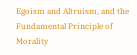Egoism and Altruism, and the Fundamental Principle of Morality